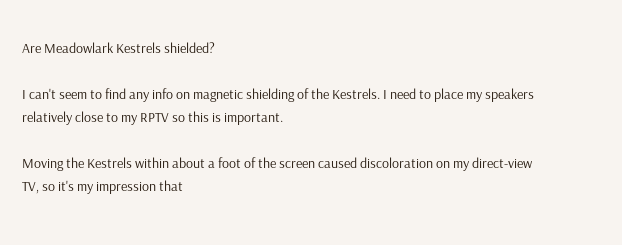Are Meadowlark Kestrels shielded?

I can't seem to find any info on magnetic shielding of the Kestrels. I need to place my speakers relatively close to my RPTV so this is important.

Moving the Kestrels within about a foot of the screen caused discoloration on my direct-view TV, so it's my impression that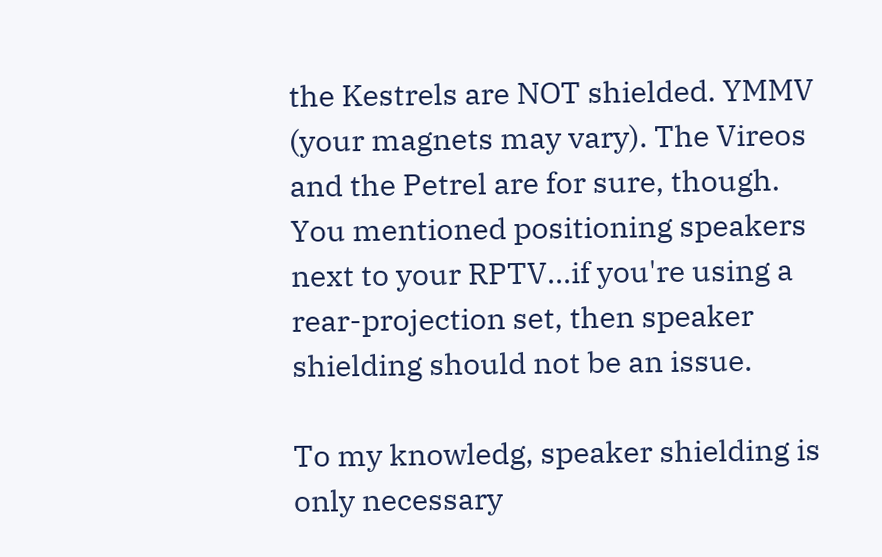the Kestrels are NOT shielded. YMMV (your magnets may vary). The Vireos and the Petrel are for sure, though.
You mentioned positioning speakers next to your RPTV...if you're using a rear-projection set, then speaker shielding should not be an issue.

To my knowledg, speaker shielding is only necessary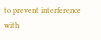to prevent interference with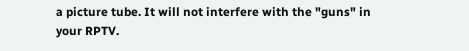a picture tube. It will not interfere with the "guns" in your RPTV.